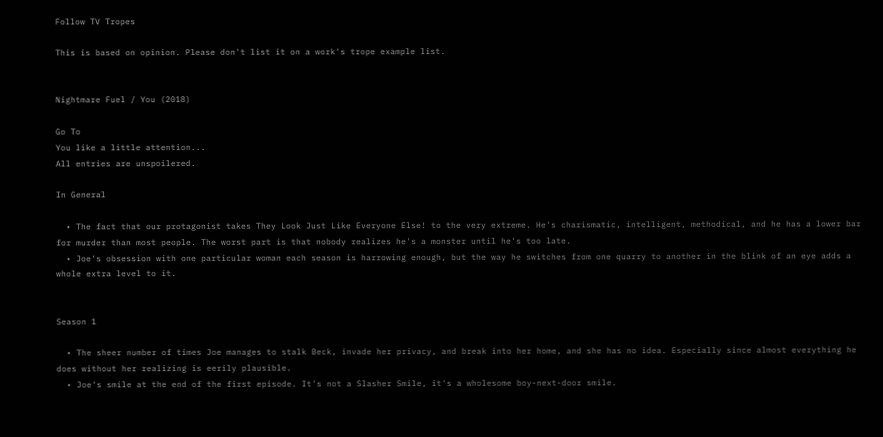Follow TV Tropes

This is based on opinion. Please don't list it on a work's trope example list.


Nightmare Fuel / You (2018)

Go To
You like a little attention...
All entries are unspoilered.

In General

  • The fact that our protagonist takes They Look Just Like Everyone Else! to the very extreme. He's charismatic, intelligent, methodical, and he has a lower bar for murder than most people. The worst part is that nobody realizes he's a monster until he's too late.
  • Joe's obsession with one particular woman each season is harrowing enough, but the way he switches from one quarry to another in the blink of an eye adds a whole extra level to it.


Season 1

  • The sheer number of times Joe manages to stalk Beck, invade her privacy, and break into her home, and she has no idea. Especially since almost everything he does without her realizing is eerily plausible.
  • Joe's smile at the end of the first episode. It's not a Slasher Smile, it's a wholesome boy-next-door smile.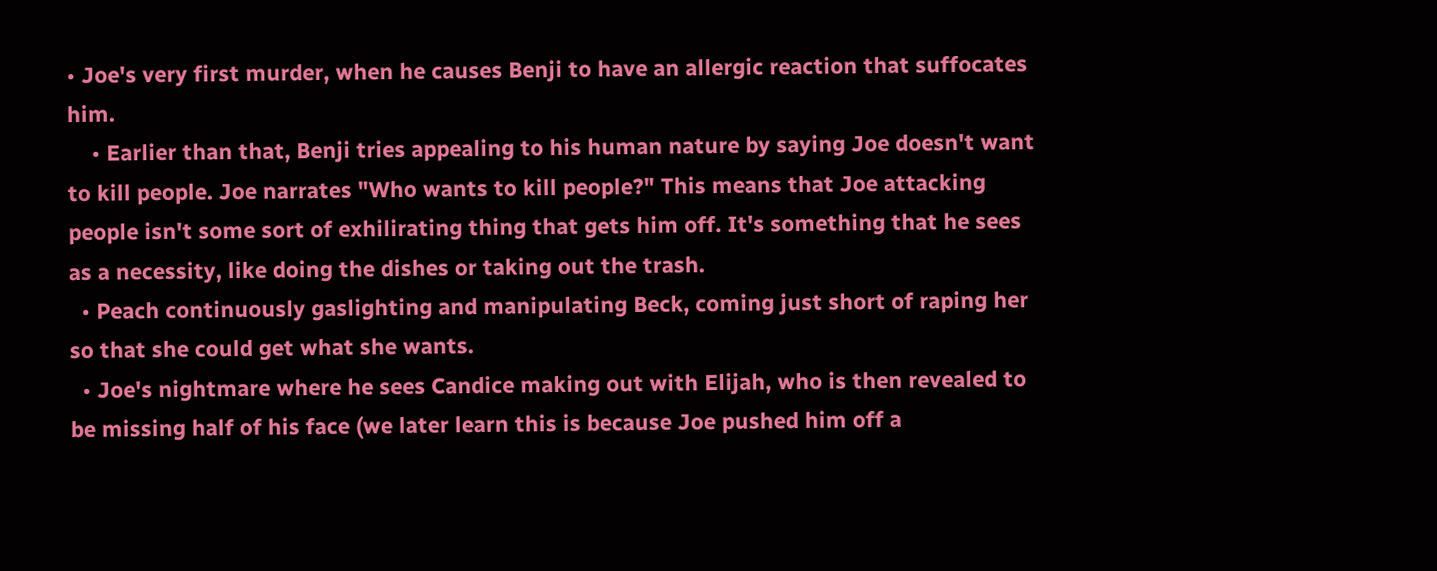• Joe's very first murder, when he causes Benji to have an allergic reaction that suffocates him.
    • Earlier than that, Benji tries appealing to his human nature by saying Joe doesn't want to kill people. Joe narrates "Who wants to kill people?" This means that Joe attacking people isn't some sort of exhilirating thing that gets him off. It's something that he sees as a necessity, like doing the dishes or taking out the trash.
  • Peach continuously gaslighting and manipulating Beck, coming just short of raping her so that she could get what she wants.
  • Joe's nightmare where he sees Candice making out with Elijah, who is then revealed to be missing half of his face (we later learn this is because Joe pushed him off a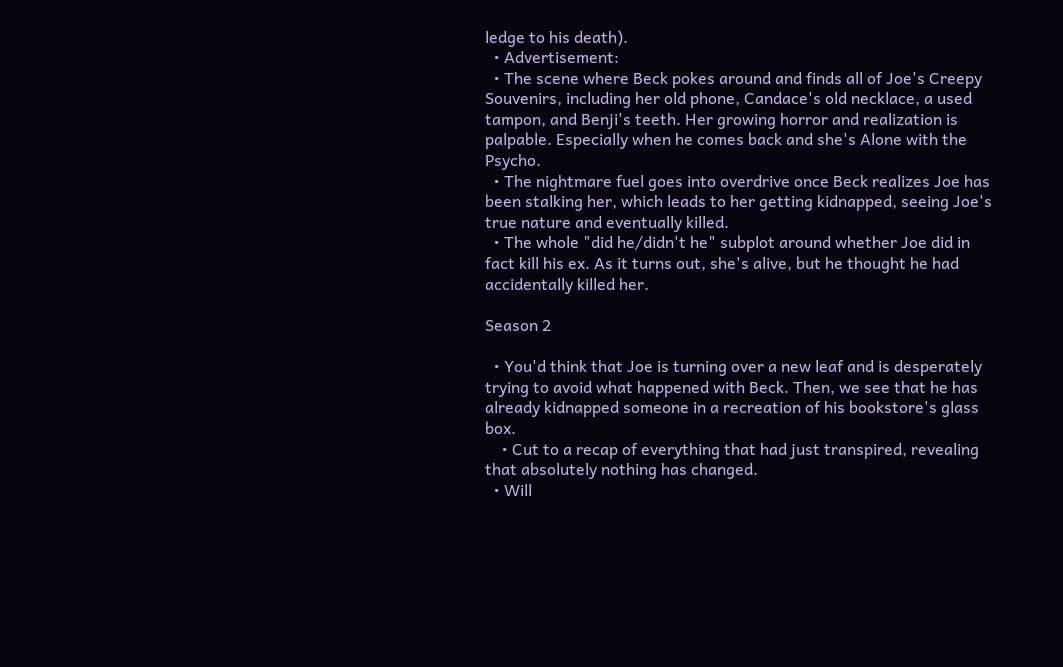ledge to his death).
  • Advertisement:
  • The scene where Beck pokes around and finds all of Joe's Creepy Souvenirs, including her old phone, Candace's old necklace, a used tampon, and Benji's teeth. Her growing horror and realization is palpable. Especially when he comes back and she's Alone with the Psycho.
  • The nightmare fuel goes into overdrive once Beck realizes Joe has been stalking her, which leads to her getting kidnapped, seeing Joe's true nature and eventually killed.
  • The whole "did he/didn't he" subplot around whether Joe did in fact kill his ex. As it turns out, she's alive, but he thought he had accidentally killed her.

Season 2

  • You'd think that Joe is turning over a new leaf and is desperately trying to avoid what happened with Beck. Then, we see that he has already kidnapped someone in a recreation of his bookstore's glass box.
    • Cut to a recap of everything that had just transpired, revealing that absolutely nothing has changed.
  • Will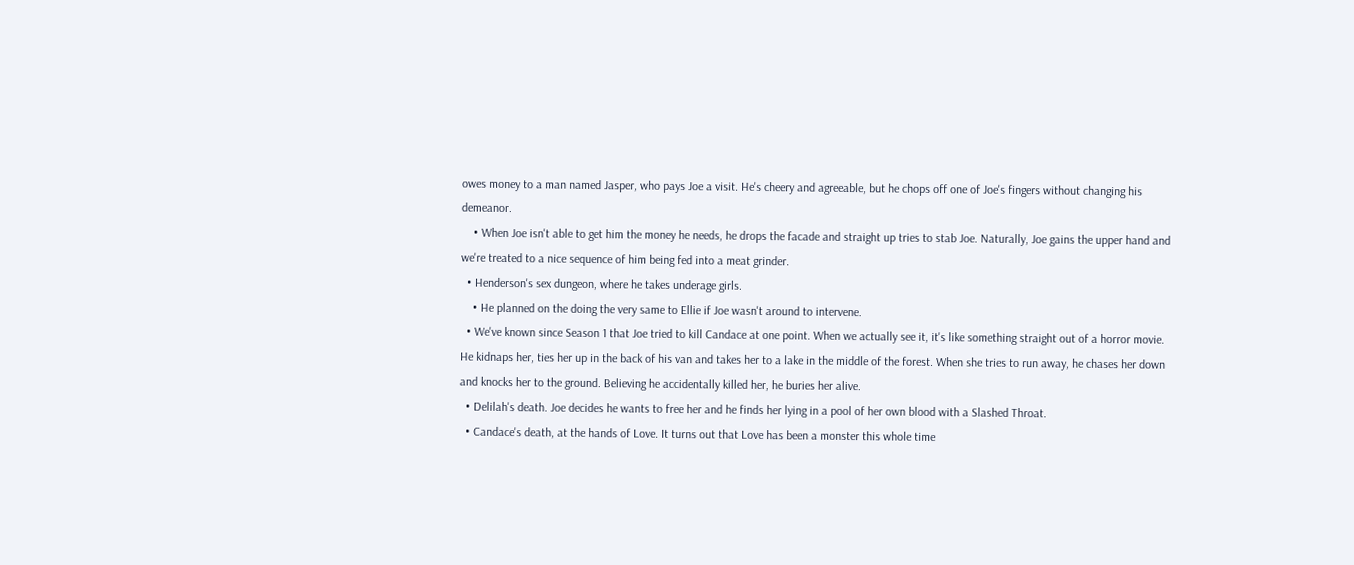owes money to a man named Jasper, who pays Joe a visit. He's cheery and agreeable, but he chops off one of Joe's fingers without changing his demeanor.
    • When Joe isn't able to get him the money he needs, he drops the facade and straight up tries to stab Joe. Naturally, Joe gains the upper hand and we're treated to a nice sequence of him being fed into a meat grinder.
  • Henderson's sex dungeon, where he takes underage girls.
    • He planned on the doing the very same to Ellie if Joe wasn't around to intervene.
  • We've known since Season 1 that Joe tried to kill Candace at one point. When we actually see it, it's like something straight out of a horror movie. He kidnaps her, ties her up in the back of his van and takes her to a lake in the middle of the forest. When she tries to run away, he chases her down and knocks her to the ground. Believing he accidentally killed her, he buries her alive.
  • Delilah's death. Joe decides he wants to free her and he finds her lying in a pool of her own blood with a Slashed Throat.
  • Candace's death, at the hands of Love. It turns out that Love has been a monster this whole time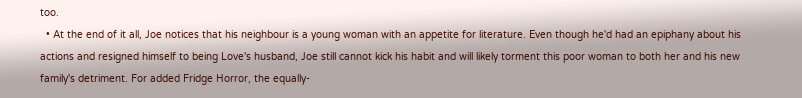too.
  • At the end of it all, Joe notices that his neighbour is a young woman with an appetite for literature. Even though he'd had an epiphany about his actions and resigned himself to being Love's husband, Joe still cannot kick his habit and will likely torment this poor woman to both her and his new family's detriment. For added Fridge Horror, the equally-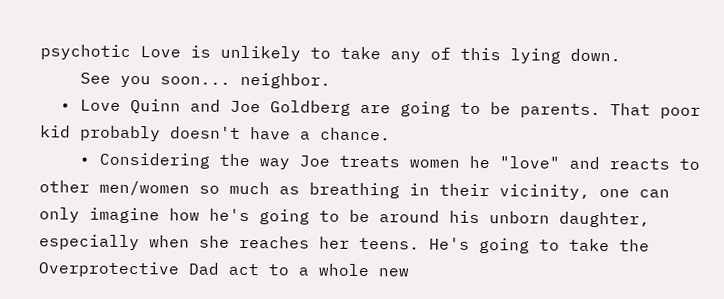psychotic Love is unlikely to take any of this lying down.
    See you soon... neighbor.
  • Love Quinn and Joe Goldberg are going to be parents. That poor kid probably doesn't have a chance.
    • Considering the way Joe treats women he "love" and reacts to other men/women so much as breathing in their vicinity, one can only imagine how he's going to be around his unborn daughter, especially when she reaches her teens. He's going to take the Overprotective Dad act to a whole new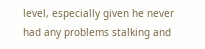level, especially given he never had any problems stalking and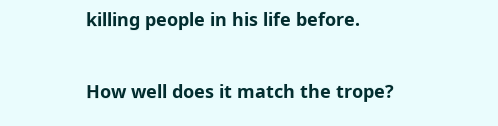killing people in his life before.

How well does it match the trope?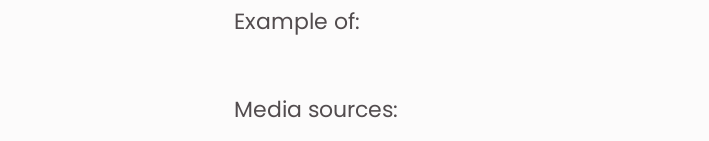Example of:


Media sources: